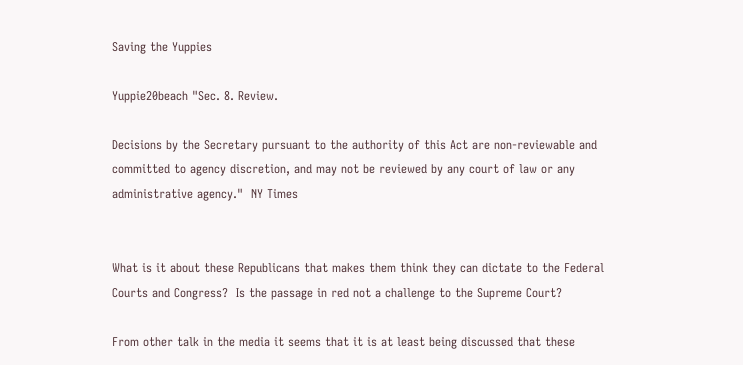Saving the Yuppies

Yuppie20beach "Sec. 8. Review.

Decisions by the Secretary pursuant to the authority of this Act are non-reviewable and committed to agency discretion, and may not be reviewed by any court of law or any administrative agency."  NY Times


What is it about these Republicans that makes them think they can dictate to the Federal Courts and Congress?  Is the passage in red not a challenge to the Supreme Court?

From other talk in the media it seems that it is at least being discussed that these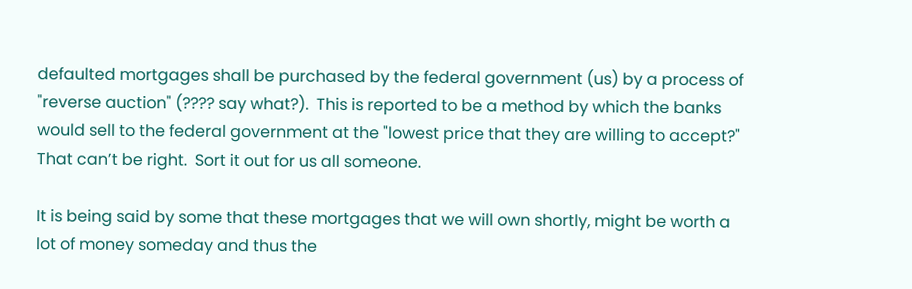defaulted mortgages shall be purchased by the federal government (us) by a process of "reverse auction" (???? say what?).  This is reported to be a method by which the banks would sell to the federal government at the "lowest price that they are willing to accept?"  That can’t be right.  Sort it out for us all someone.

It is being said by some that these mortgages that we will own shortly, might be worth a lot of money someday and thus the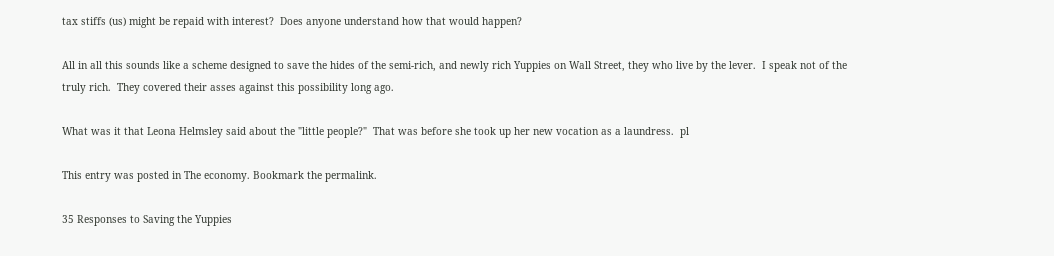tax stiffs (us) might be repaid with interest?  Does anyone understand how that would happen?

All in all this sounds like a scheme designed to save the hides of the semi-rich, and newly rich Yuppies on Wall Street, they who live by the lever.  I speak not of the truly rich.  They covered their asses against this possibility long ago.

What was it that Leona Helmsley said about the "little people?"  That was before she took up her new vocation as a laundress.  pl

This entry was posted in The economy. Bookmark the permalink.

35 Responses to Saving the Yuppies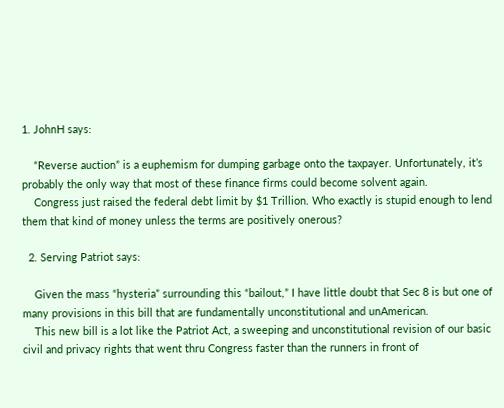1. JohnH says:

    “Reverse auction” is a euphemism for dumping garbage onto the taxpayer. Unfortunately, it’s probably the only way that most of these finance firms could become solvent again.
    Congress just raised the federal debt limit by $1 Trillion. Who exactly is stupid enough to lend them that kind of money unless the terms are positively onerous?

  2. Serving Patriot says:

    Given the mass “hysteria” surrounding this “bailout,” I have little doubt that Sec 8 is but one of many provisions in this bill that are fundamentally unconstitutional and unAmerican.
    This new bill is a lot like the Patriot Act, a sweeping and unconstitutional revision of our basic civil and privacy rights that went thru Congress faster than the runners in front of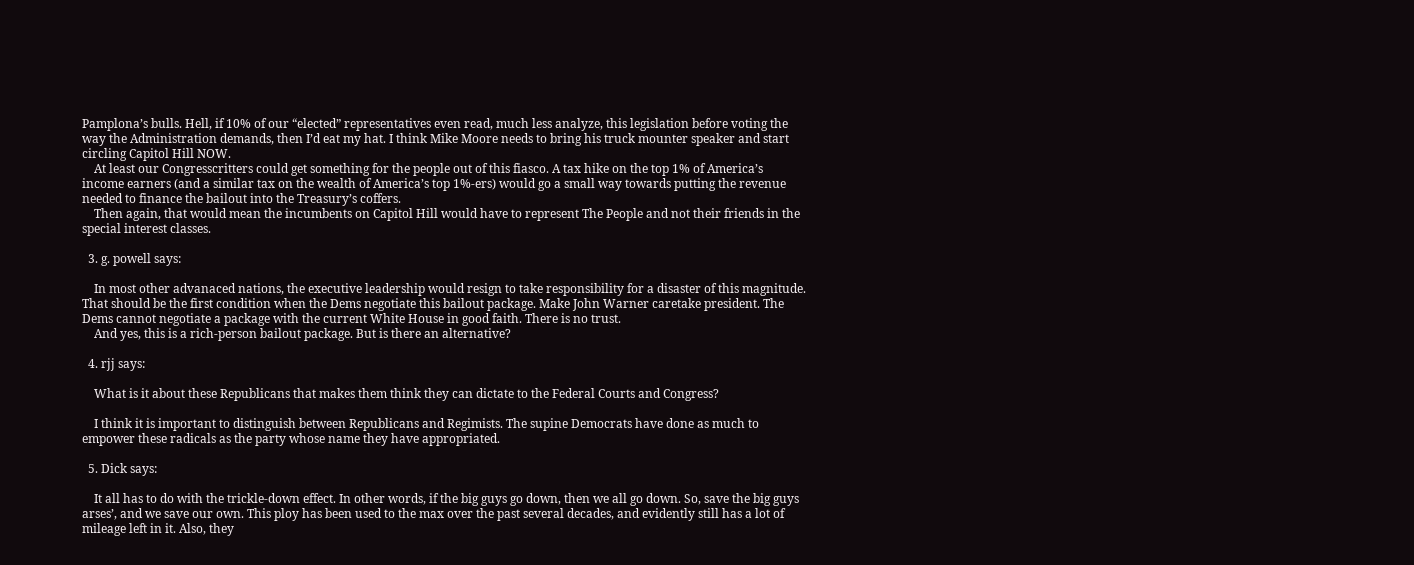Pamplona’s bulls. Hell, if 10% of our “elected” representatives even read, much less analyze, this legislation before voting the way the Administration demands, then I’d eat my hat. I think Mike Moore needs to bring his truck mounter speaker and start circling Capitol Hill NOW.
    At least our Congresscritters could get something for the people out of this fiasco. A tax hike on the top 1% of America’s income earners (and a similar tax on the wealth of America’s top 1%-ers) would go a small way towards putting the revenue needed to finance the bailout into the Treasury’s coffers.
    Then again, that would mean the incumbents on Capitol Hill would have to represent The People and not their friends in the special interest classes.

  3. g. powell says:

    In most other advanaced nations, the executive leadership would resign to take responsibility for a disaster of this magnitude. That should be the first condition when the Dems negotiate this bailout package. Make John Warner caretake president. The Dems cannot negotiate a package with the current White House in good faith. There is no trust.
    And yes, this is a rich-person bailout package. But is there an alternative?

  4. rjj says:

    What is it about these Republicans that makes them think they can dictate to the Federal Courts and Congress?

    I think it is important to distinguish between Republicans and Regimists. The supine Democrats have done as much to empower these radicals as the party whose name they have appropriated.

  5. Dick says:

    It all has to do with the trickle-down effect. In other words, if the big guys go down, then we all go down. So, save the big guys arses’, and we save our own. This ploy has been used to the max over the past several decades, and evidently still has a lot of mileage left in it. Also, they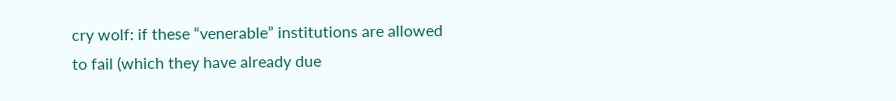cry wolf: if these “venerable” institutions are allowed to fail (which they have already due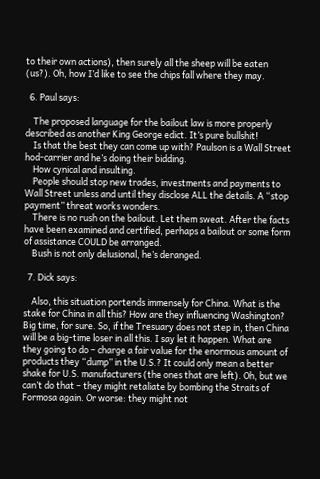to their own actions), then surely all the sheep will be eaten (us?). Oh, how I’d like to see the chips fall where they may.

  6. Paul says:

    The proposed language for the bailout law is more properly described as another King George edict. It’s pure bullshit!
    Is that the best they can come up with? Paulson is a Wall Street hod-carrier and he’s doing their bidding.
    How cynical and insulting.
    People should stop new trades, investments and payments to Wall Street unless and until they disclose ALL the details. A “stop payment” threat works wonders.
    There is no rush on the bailout. Let them sweat. After the facts have been examined and certified, perhaps a bailout or some form of assistance COULD be arranged.
    Bush is not only delusional, he’s deranged.

  7. Dick says:

    Also, this situation portends immensely for China. What is the stake for China in all this? How are they influencing Washington? Big time, for sure. So, if the Tresuary does not step in, then China will be a big-time loser in all this. I say let it happen. What are they going to do – charge a fair value for the enormous amount of products they “dump” in the U.S.? It could only mean a better shake for U.S. manufacturers (the ones that are left). Oh, but we can’t do that – they might retaliate by bombing the Straits of Formosa again. Or worse: they might not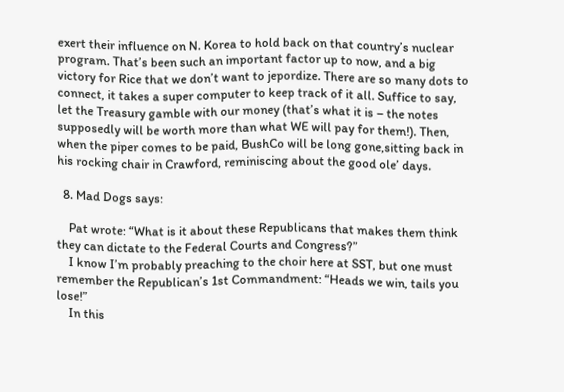exert their influence on N. Korea to hold back on that country’s nuclear program. That’s been such an important factor up to now, and a big victory for Rice that we don’t want to jepordize. There are so many dots to connect, it takes a super computer to keep track of it all. Suffice to say, let the Treasury gamble with our money (that’s what it is – the notes supposedly will be worth more than what WE will pay for them!). Then, when the piper comes to be paid, BushCo will be long gone,sitting back in his rocking chair in Crawford, reminiscing about the good ole’ days.

  8. Mad Dogs says:

    Pat wrote: “What is it about these Republicans that makes them think they can dictate to the Federal Courts and Congress?”
    I know I’m probably preaching to the choir here at SST, but one must remember the Republican’s 1st Commandment: “Heads we win, tails you lose!”
    In this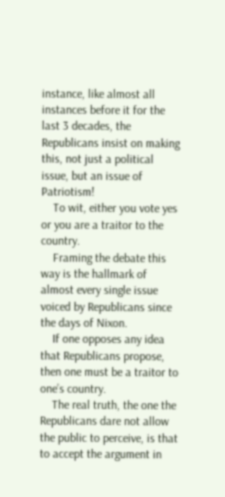instance, like almost all instances before it for the last 3 decades, the Republicans insist on making this, not just a political issue, but an issue of Patriotism!
    To wit, either you vote yes or you are a traitor to the country.
    Framing the debate this way is the hallmark of almost every single issue voiced by Republicans since the days of Nixon.
    If one opposes any idea that Republicans propose, then one must be a traitor to one’s country.
    The real truth, the one the Republicans dare not allow the public to perceive, is that to accept the argument in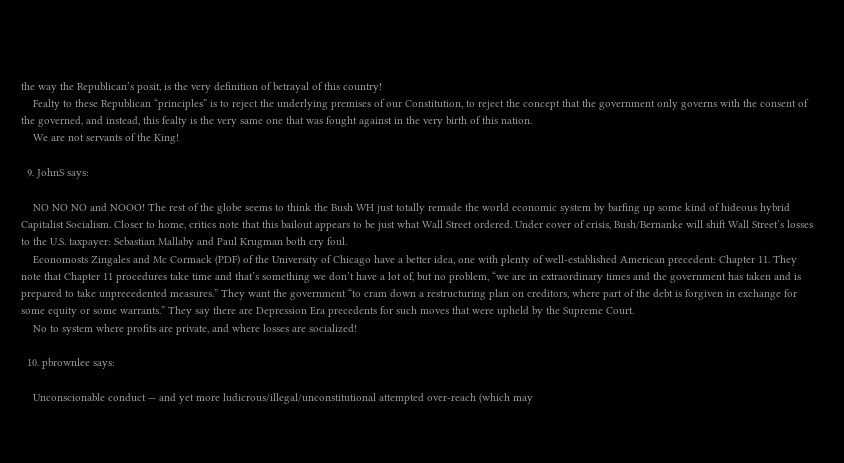the way the Republican’s posit, is the very definition of betrayal of this country!
    Fealty to these Republican “principles” is to reject the underlying premises of our Constitution, to reject the concept that the government only governs with the consent of the governed, and instead, this fealty is the very same one that was fought against in the very birth of this nation.
    We are not servants of the King!

  9. JohnS says:

    NO NO NO and NOOO! The rest of the globe seems to think the Bush WH just totally remade the world economic system by barfing up some kind of hideous hybrid Capitalist Socialism. Closer to home, critics note that this bailout appears to be just what Wall Street ordered. Under cover of crisis, Bush/Bernanke will shift Wall Street’s losses to the U.S. taxpayer: Sebastian Mallaby and Paul Krugman both cry foul.
    Economosts Zingales and Mc Cormack (PDF) of the University of Chicago have a better idea, one with plenty of well-established American precedent: Chapter 11. They note that Chapter 11 procedures take time and that’s something we don’t have a lot of, but no problem, “we are in extraordinary times and the government has taken and is prepared to take unprecedented measures.” They want the government “to cram down a restructuring plan on creditors, where part of the debt is forgiven in exchange for some equity or some warrants.” They say there are Depression Era precedents for such moves that were upheld by the Supreme Court.
    No to system where profits are private, and where losses are socialized!

  10. pbrownlee says:

    Unconscionable conduct — and yet more ludicrous/illegal/unconstitutional attempted over-reach (which may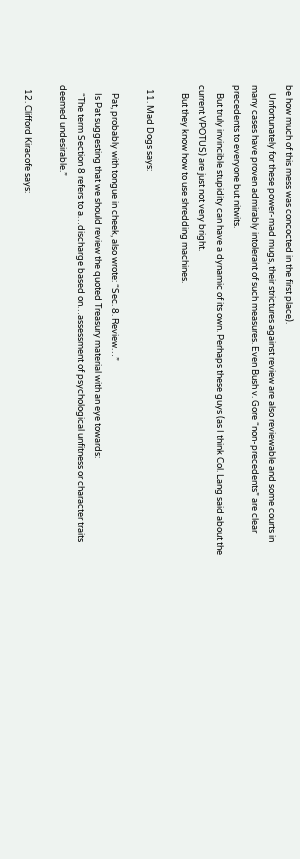be how much of this mess was concocted in the first place).
    Unfortunately for these power-mad mugs, their strictures against review are also reviewable and some courts in many cases have proven admirably intolerant of such measures. Even Bush v. Gore “non-precedents” are clear precedents to everyone but nitwits.
    But truly invincible stupidity can have a dynamic of its own. Perhaps these guys (as I think Col. Lang said about the current VPOTUS) are just not very bright.
    But they know how to use shredding machines.

  11. Mad Dogs says:

    Pat, probably with tongue in cheek, also wrote: “Sec. 8. Review…”
    Is Pat suggesting that we should review the quoted Treasury material with an eye towards:
    “The term Section 8 refers to a…discharge based on…assessment of psychological unfitness or character traits deemed undesirable.”

  12. Clifford Kiracofe says: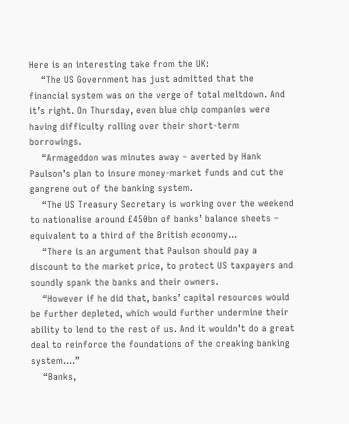Here is an interesting take from the UK:
    “The US Government has just admitted that the financial system was on the verge of total meltdown. And it’s right. On Thursday, even blue chip companies were having difficulty rolling over their short-term borrowings.
    “Armageddon was minutes away – averted by Hank Paulson’s plan to insure money-market funds and cut the gangrene out of the banking system.
    “The US Treasury Secretary is working over the weekend to nationalise around £450bn of banks’ balance sheets – equivalent to a third of the British economy…
    “There is an argument that Paulson should pay a discount to the market price, to protect US taxpayers and soundly spank the banks and their owners.
    “However if he did that, banks’ capital resources would be further depleted, which would further undermine their ability to lend to the rest of us. And it wouldn’t do a great deal to reinforce the foundations of the creaking banking system….”
    “Banks,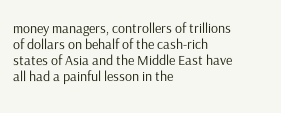money managers, controllers of trillions of dollars on behalf of the cash-rich states of Asia and the Middle East have all had a painful lesson in the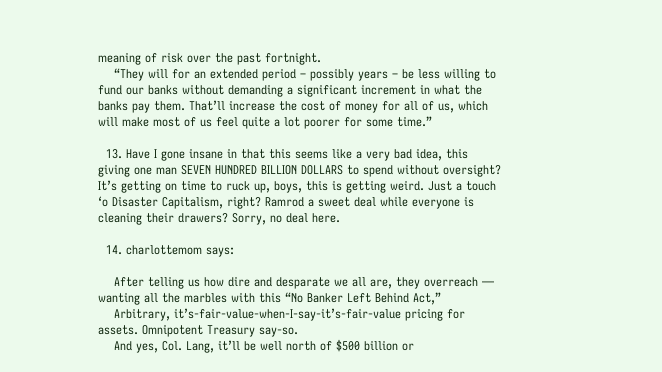meaning of risk over the past fortnight.
    “They will for an extended period – possibly years – be less willing to fund our banks without demanding a significant increment in what the banks pay them. That’ll increase the cost of money for all of us, which will make most of us feel quite a lot poorer for some time.”

  13. Have I gone insane in that this seems like a very bad idea, this giving one man SEVEN HUNDRED BILLION DOLLARS to spend without oversight? It’s getting on time to ruck up, boys, this is getting weird. Just a touch ‘o Disaster Capitalism, right? Ramrod a sweet deal while everyone is cleaning their drawers? Sorry, no deal here.

  14. charlottemom says:

    After telling us how dire and desparate we all are, they overreach — wanting all the marbles with this “No Banker Left Behind Act,”
    Arbitrary, it’s-fair-value-when-I-say-it’s-fair-value pricing for assets. Omnipotent Treasury say-so.
    And yes, Col. Lang, it’ll be well north of $500 billion or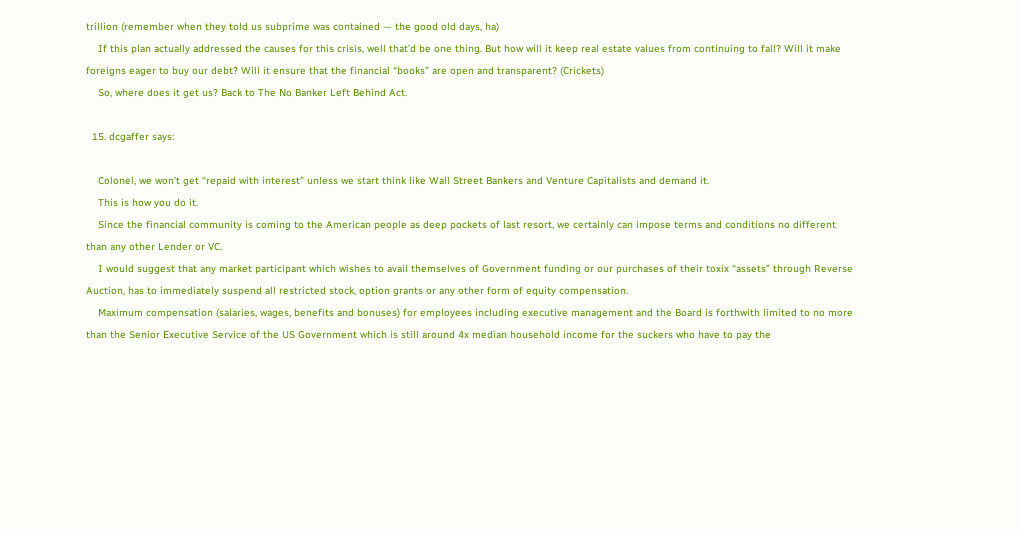trillion (remember when they told us subprime was contained — the good old days, ha)
    If this plan actually addressed the causes for this crisis, well that’d be one thing. But how will it keep real estate values from continuing to fall? Will it make foreigns eager to buy our debt? Will it ensure that the financial “books” are open and transparent? (Crickets)
    So, where does it get us? Back to The No Banker Left Behind Act.

  15. dcgaffer says:

    Colonel, we won’t get “repaid with interest” unless we start think like Wall Street Bankers and Venture Capitalists and demand it.
    This is how you do it.
    Since the financial community is coming to the American people as deep pockets of last resort, we certainly can impose terms and conditions no different than any other Lender or VC.
    I would suggest that any market participant which wishes to avail themselves of Government funding or our purchases of their toxix “assets” through Reverse Auction, has to immediately suspend all restricted stock, option grants or any other form of equity compensation.
    Maximum compensation (salaries, wages, benefits and bonuses) for employees including executive management and the Board is forthwith limited to no more than the Senior Executive Service of the US Government which is still around 4x median household income for the suckers who have to pay the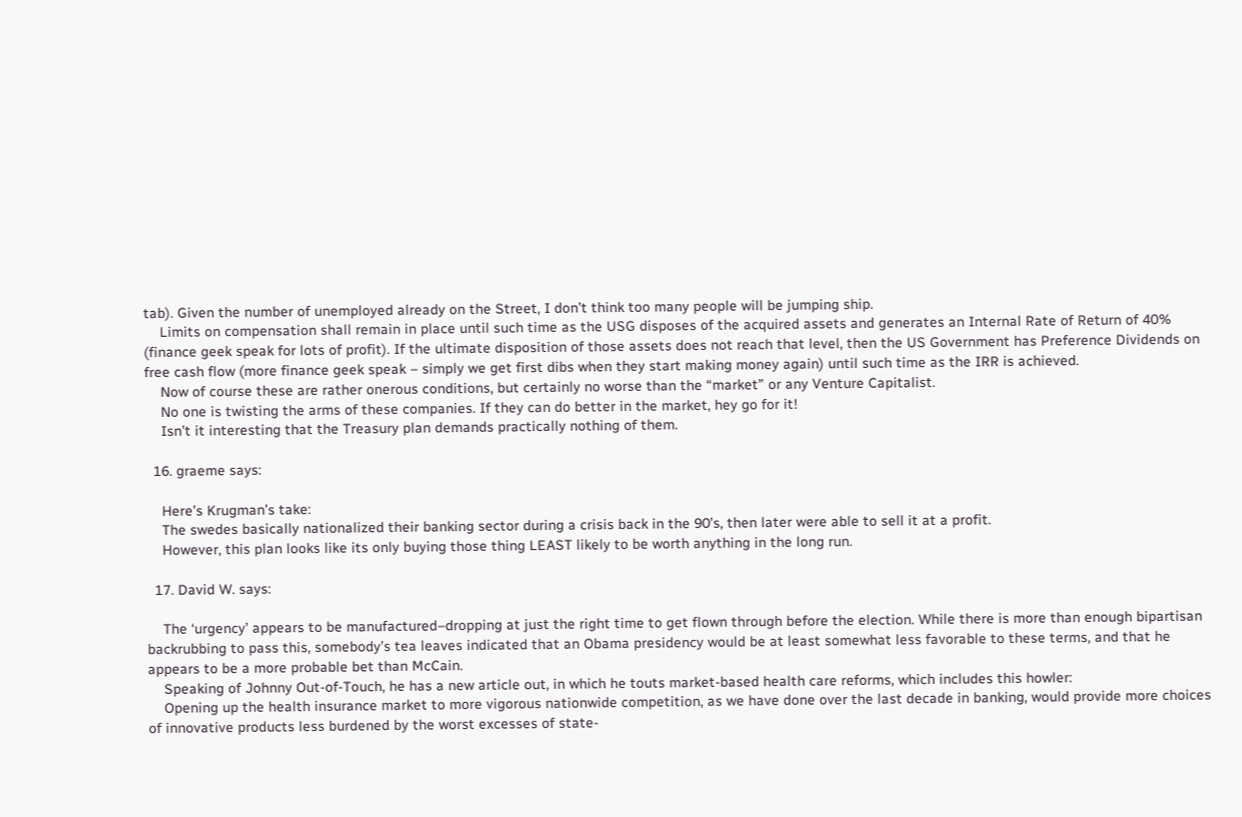tab). Given the number of unemployed already on the Street, I don’t think too many people will be jumping ship.
    Limits on compensation shall remain in place until such time as the USG disposes of the acquired assets and generates an Internal Rate of Return of 40% (finance geek speak for lots of profit). If the ultimate disposition of those assets does not reach that level, then the US Government has Preference Dividends on free cash flow (more finance geek speak – simply we get first dibs when they start making money again) until such time as the IRR is achieved.
    Now of course these are rather onerous conditions, but certainly no worse than the “market” or any Venture Capitalist.
    No one is twisting the arms of these companies. If they can do better in the market, hey go for it!
    Isn’t it interesting that the Treasury plan demands practically nothing of them.

  16. graeme says:

    Here’s Krugman’s take:
    The swedes basically nationalized their banking sector during a crisis back in the 90’s, then later were able to sell it at a profit.
    However, this plan looks like its only buying those thing LEAST likely to be worth anything in the long run.

  17. David W. says:

    The ‘urgency’ appears to be manufactured–dropping at just the right time to get flown through before the election. While there is more than enough bipartisan backrubbing to pass this, somebody’s tea leaves indicated that an Obama presidency would be at least somewhat less favorable to these terms, and that he appears to be a more probable bet than McCain.
    Speaking of Johnny Out-of-Touch, he has a new article out, in which he touts market-based health care reforms, which includes this howler:
    Opening up the health insurance market to more vigorous nationwide competition, as we have done over the last decade in banking, would provide more choices of innovative products less burdened by the worst excesses of state-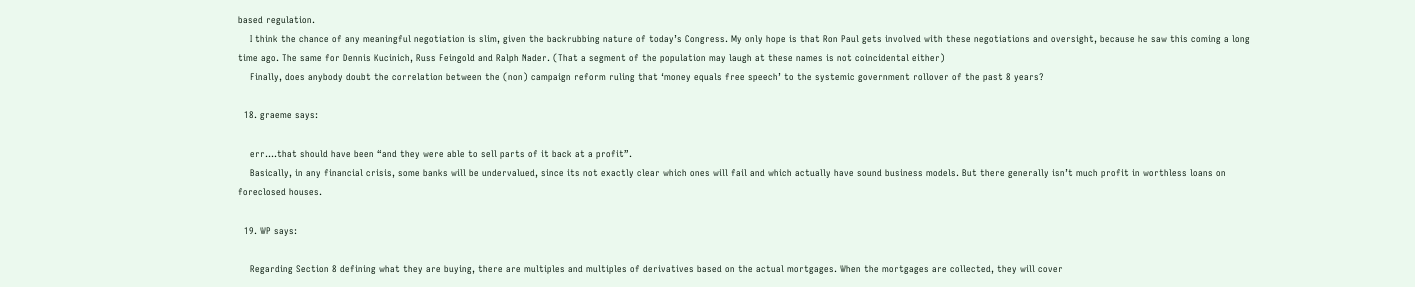based regulation.
    I think the chance of any meaningful negotiation is slim, given the backrubbing nature of today’s Congress. My only hope is that Ron Paul gets involved with these negotiations and oversight, because he saw this coming a long time ago. The same for Dennis Kucinich, Russ Feingold and Ralph Nader. (That a segment of the population may laugh at these names is not coincidental either)
    Finally, does anybody doubt the correlation between the (non) campaign reform ruling that ‘money equals free speech’ to the systemic government rollover of the past 8 years?

  18. graeme says:

    err….that should have been “and they were able to sell parts of it back at a profit”.
    Basically, in any financial crisis, some banks will be undervalued, since its not exactly clear which ones will fail and which actually have sound business models. But there generally isn’t much profit in worthless loans on foreclosed houses.

  19. WP says:

    Regarding Section 8 defining what they are buying, there are multiples and multiples of derivatives based on the actual mortgages. When the mortgages are collected, they will cover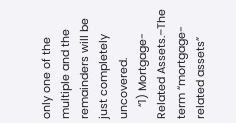only one of the multiple and the remainders will be just completely uncovered.
    “1) Mortgage-Related Assets.–The term “mortgage-related assets”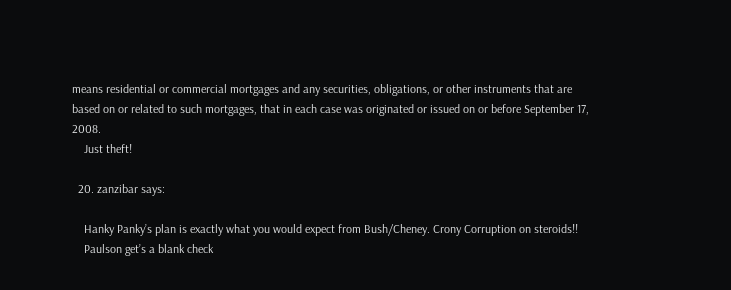means residential or commercial mortgages and any securities, obligations, or other instruments that are based on or related to such mortgages, that in each case was originated or issued on or before September 17, 2008.
    Just theft!

  20. zanzibar says:

    Hanky Panky’s plan is exactly what you would expect from Bush/Cheney. Crony Corruption on steroids!!
    Paulson get’s a blank check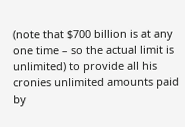(note that $700 billion is at any one time – so the actual limit is unlimited) to provide all his cronies unlimited amounts paid by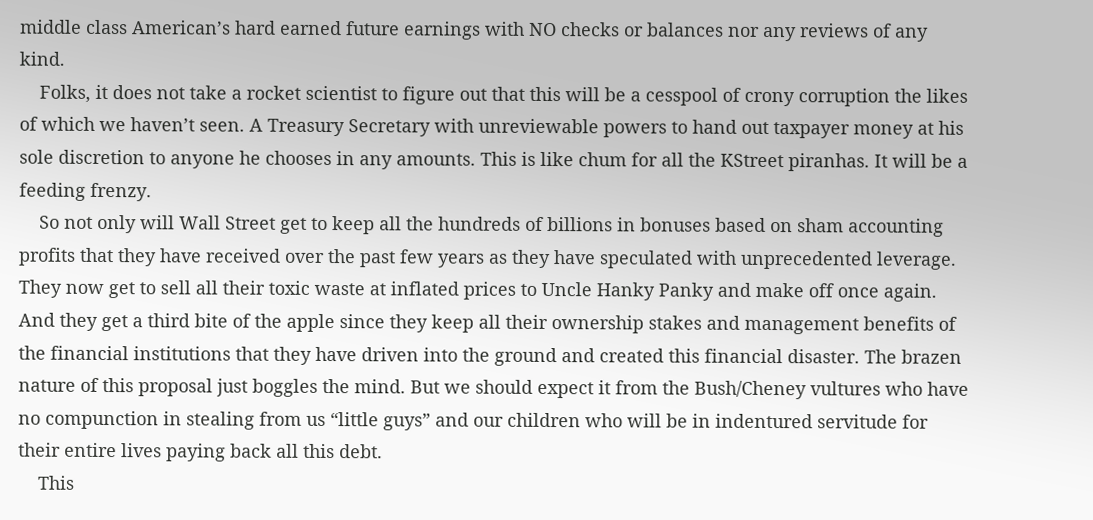middle class American’s hard earned future earnings with NO checks or balances nor any reviews of any kind.
    Folks, it does not take a rocket scientist to figure out that this will be a cesspool of crony corruption the likes of which we haven’t seen. A Treasury Secretary with unreviewable powers to hand out taxpayer money at his sole discretion to anyone he chooses in any amounts. This is like chum for all the KStreet piranhas. It will be a feeding frenzy.
    So not only will Wall Street get to keep all the hundreds of billions in bonuses based on sham accounting profits that they have received over the past few years as they have speculated with unprecedented leverage. They now get to sell all their toxic waste at inflated prices to Uncle Hanky Panky and make off once again. And they get a third bite of the apple since they keep all their ownership stakes and management benefits of the financial institutions that they have driven into the ground and created this financial disaster. The brazen nature of this proposal just boggles the mind. But we should expect it from the Bush/Cheney vultures who have no compunction in stealing from us “little guys” and our children who will be in indentured servitude for their entire lives paying back all this debt.
    This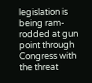legislation is being ram-rodded at gun point through Congress with the threat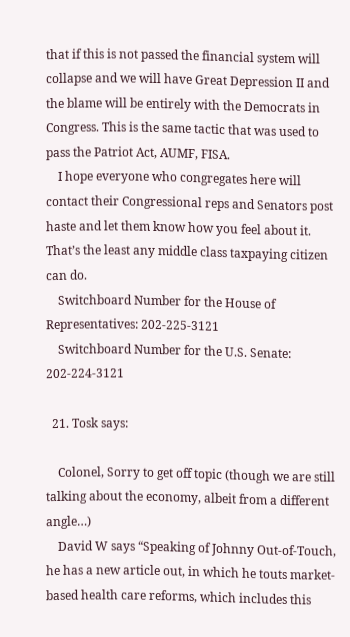that if this is not passed the financial system will collapse and we will have Great Depression II and the blame will be entirely with the Democrats in Congress. This is the same tactic that was used to pass the Patriot Act, AUMF, FISA.
    I hope everyone who congregates here will contact their Congressional reps and Senators post haste and let them know how you feel about it. That’s the least any middle class taxpaying citizen can do.
    Switchboard Number for the House of Representatives: 202-225-3121
    Switchboard Number for the U.S. Senate: 202-224-3121

  21. Tosk says:

    Colonel, Sorry to get off topic (though we are still talking about the economy, albeit from a different angle…)
    David W says “Speaking of Johnny Out-of-Touch, he has a new article out, in which he touts market-based health care reforms, which includes this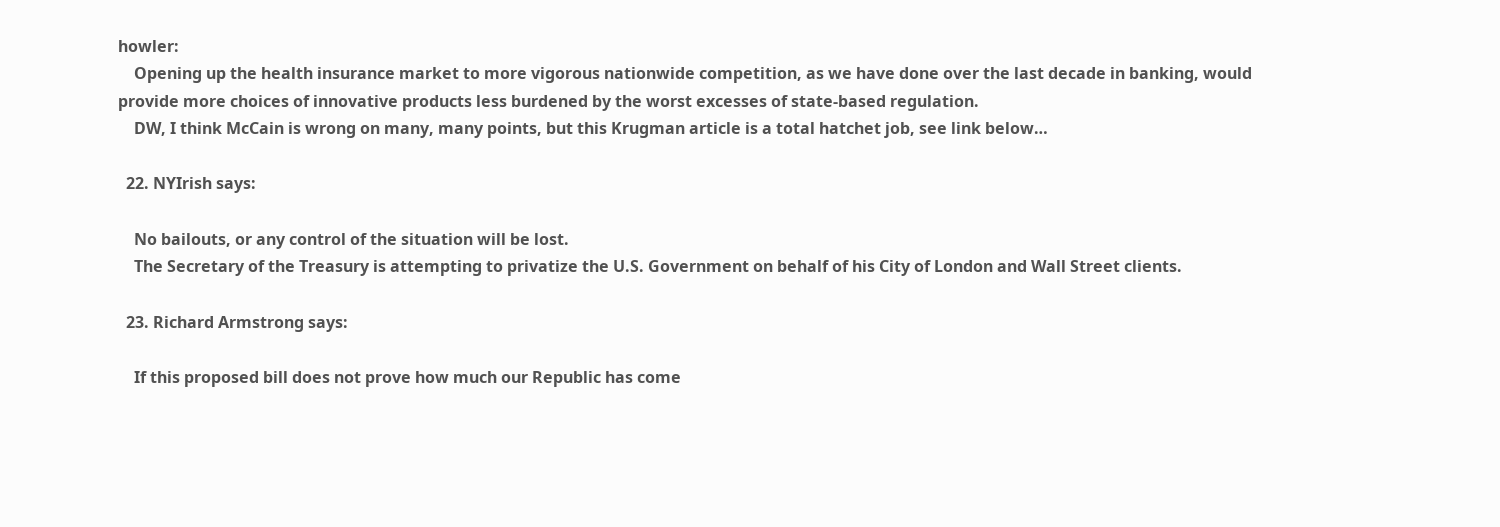howler:
    Opening up the health insurance market to more vigorous nationwide competition, as we have done over the last decade in banking, would provide more choices of innovative products less burdened by the worst excesses of state-based regulation.
    DW, I think McCain is wrong on many, many points, but this Krugman article is a total hatchet job, see link below…

  22. NYIrish says:

    No bailouts, or any control of the situation will be lost.
    The Secretary of the Treasury is attempting to privatize the U.S. Government on behalf of his City of London and Wall Street clients.

  23. Richard Armstrong says:

    If this proposed bill does not prove how much our Republic has come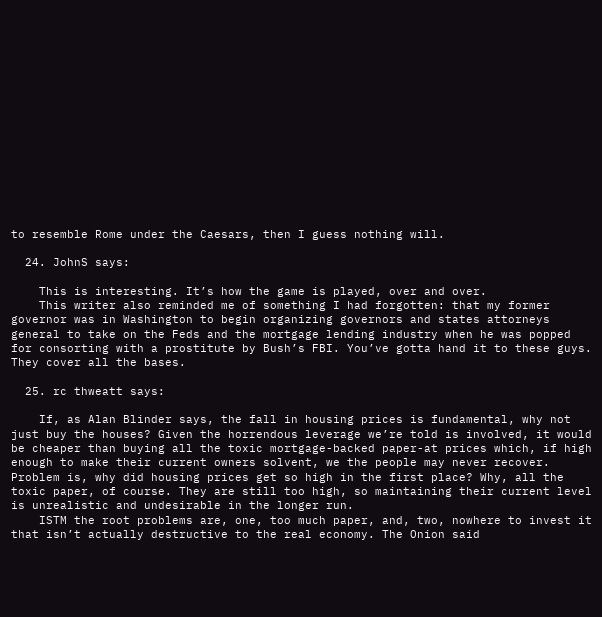to resemble Rome under the Caesars, then I guess nothing will.

  24. JohnS says:

    This is interesting. It’s how the game is played, over and over.
    This writer also reminded me of something I had forgotten: that my former governor was in Washington to begin organizing governors and states attorneys general to take on the Feds and the mortgage lending industry when he was popped for consorting with a prostitute by Bush’s FBI. You’ve gotta hand it to these guys. They cover all the bases.

  25. rc thweatt says:

    If, as Alan Blinder says, the fall in housing prices is fundamental, why not just buy the houses? Given the horrendous leverage we’re told is involved, it would be cheaper than buying all the toxic mortgage-backed paper-at prices which, if high enough to make their current owners solvent, we the people may never recover. Problem is, why did housing prices get so high in the first place? Why, all the toxic paper, of course. They are still too high, so maintaining their current level is unrealistic and undesirable in the longer run.
    ISTM the root problems are, one, too much paper, and, two, nowhere to invest it that isn’t actually destructive to the real economy. The Onion said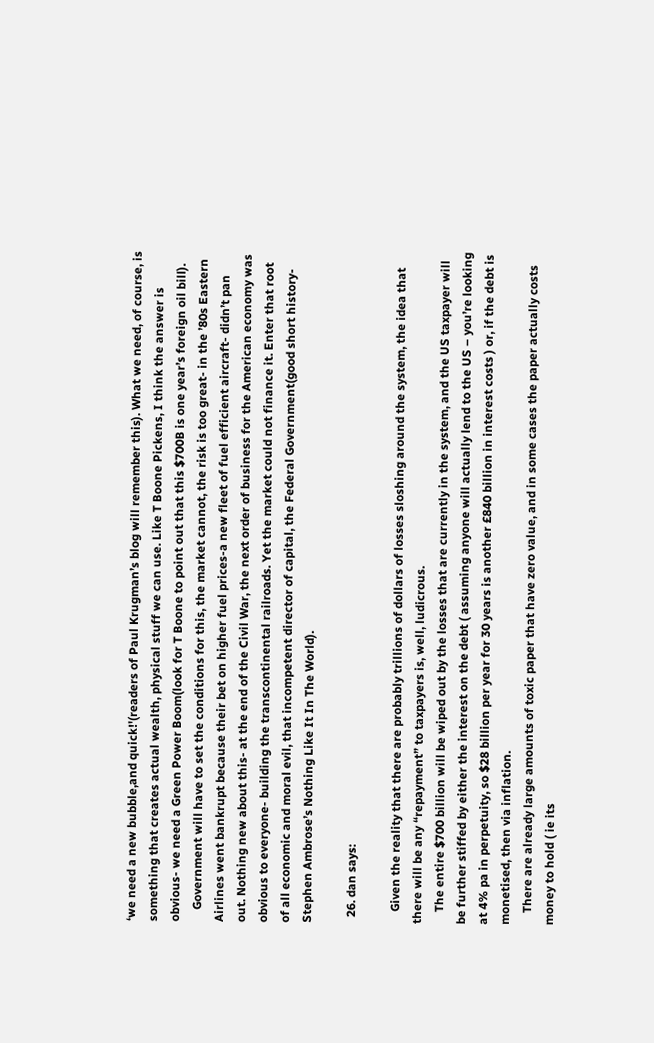‘we need a new bubble,and quick!'(readers of Paul Krugman’s blog will remember this). What we need, of course, is something that creates actual wealth, physical stuff we can use. Like T Boone Pickens, I think the answer is obvious- we need a Green Power Boom(look for T Boone to point out that this $700B is one year’s foreign oil bill).
    Government will have to set the conditions for this, the market cannot, the risk is too great- in the ’80s Eastern Airlines went bankrupt because their bet on higher fuel prices-a new fleet of fuel efficient aircraft- didn’t pan out. Nothing new about this- at the end of the Civil War, the next order of business for the American economy was obvious to everyone- building the transcontinental railroads. Yet the market could not finance it. Enter that root of all economic and moral evil, that incompetent director of capital, the Federal Government(good short history- Stephen Ambrose’s Nothing Like It In The World).

  26. dan says:

    Given the reality that there are probably trillions of dollars of losses sloshing around the system, the idea that there will be any “repayment” to taxpayers is, well, ludicrous.
    The entire $700 billion will be wiped out by the losses that are currently in the system, and the US taxpayer will be further stiffed by either the interest on the debt ( assuming anyone will actually lend to the US – you’re looking at 4% pa in perpetuity, so $28 billion per year for 30 years is another £840 billion in interest costs ) or, if the debt is monetised, then via inflation.
    There are already large amounts of toxic paper that have zero value, and in some cases the paper actually costs money to hold ( ie its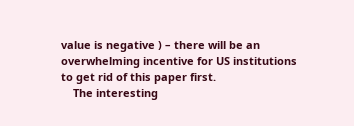value is negative ) – there will be an overwhelming incentive for US institutions to get rid of this paper first.
    The interesting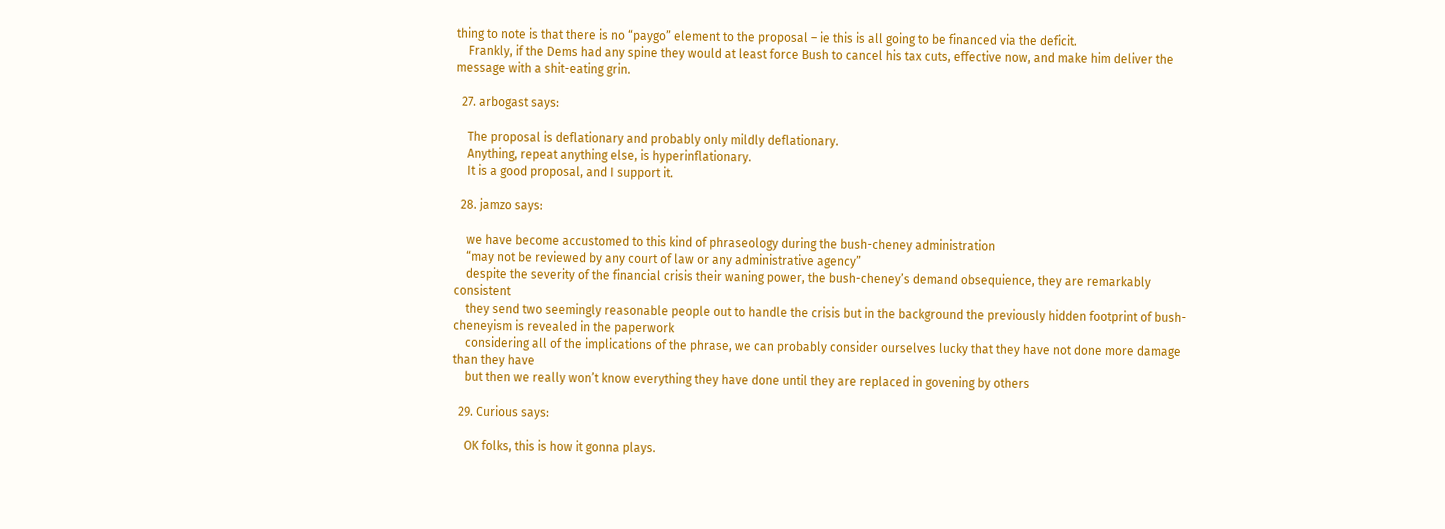thing to note is that there is no “paygo” element to the proposal – ie this is all going to be financed via the deficit.
    Frankly, if the Dems had any spine they would at least force Bush to cancel his tax cuts, effective now, and make him deliver the message with a shit-eating grin.

  27. arbogast says:

    The proposal is deflationary and probably only mildly deflationary.
    Anything, repeat anything else, is hyperinflationary.
    It is a good proposal, and I support it.

  28. jamzo says:

    we have become accustomed to this kind of phraseology during the bush-cheney administration
    “may not be reviewed by any court of law or any administrative agency”
    despite the severity of the financial crisis their waning power, the bush-cheney’s demand obsequience, they are remarkably consistent
    they send two seemingly reasonable people out to handle the crisis but in the background the previously hidden footprint of bush-cheneyism is revealed in the paperwork
    considering all of the implications of the phrase, we can probably consider ourselves lucky that they have not done more damage than they have
    but then we really won’t know everything they have done until they are replaced in govening by others

  29. Curious says:

    OK folks, this is how it gonna plays.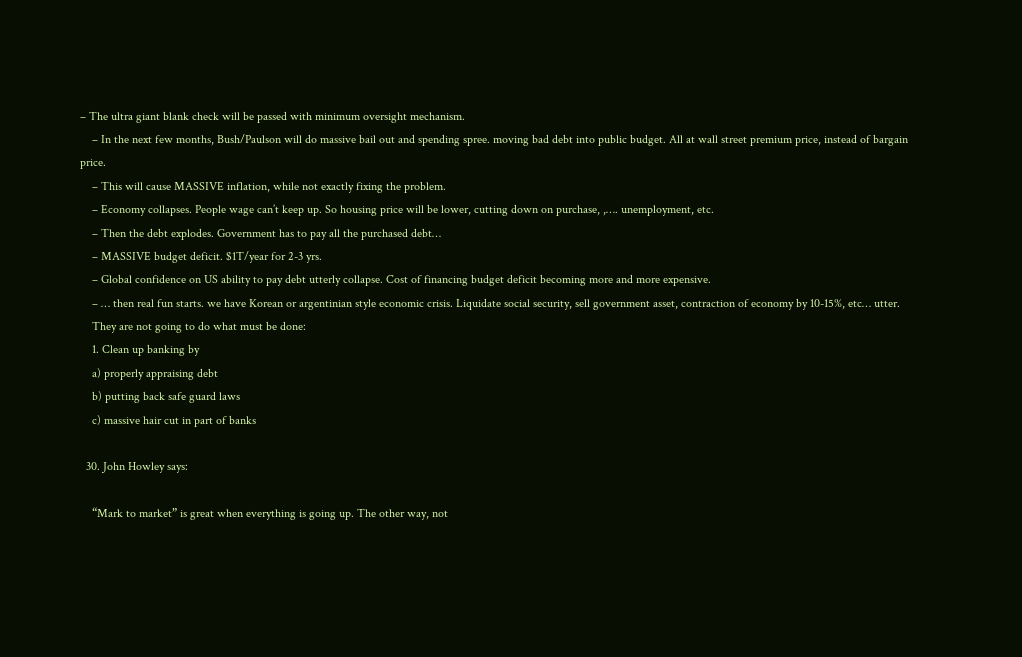– The ultra giant blank check will be passed with minimum oversight mechanism.
    – In the next few months, Bush/Paulson will do massive bail out and spending spree. moving bad debt into public budget. All at wall street premium price, instead of bargain price.
    – This will cause MASSIVE inflation, while not exactly fixing the problem.
    – Economy collapses. People wage can’t keep up. So housing price will be lower, cutting down on purchase, ,…. unemployment, etc.
    – Then the debt explodes. Government has to pay all the purchased debt…
    – MASSIVE budget deficit. $1T/year for 2-3 yrs.
    – Global confidence on US ability to pay debt utterly collapse. Cost of financing budget deficit becoming more and more expensive.
    – … then real fun starts. we have Korean or argentinian style economic crisis. Liquidate social security, sell government asset, contraction of economy by 10-15%, etc… utter.
    They are not going to do what must be done:
    1. Clean up banking by
    a) properly appraising debt
    b) putting back safe guard laws
    c) massive hair cut in part of banks

  30. John Howley says:

    “Mark to market” is great when everything is going up. The other way, not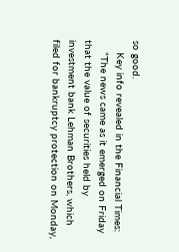so good.
    Key info revealed in the Financial Times:
    “The news came as it emerged on Friday that the value of securities held by investment bank Lehman Brothers, which filed for bankruptcy protection on Monday,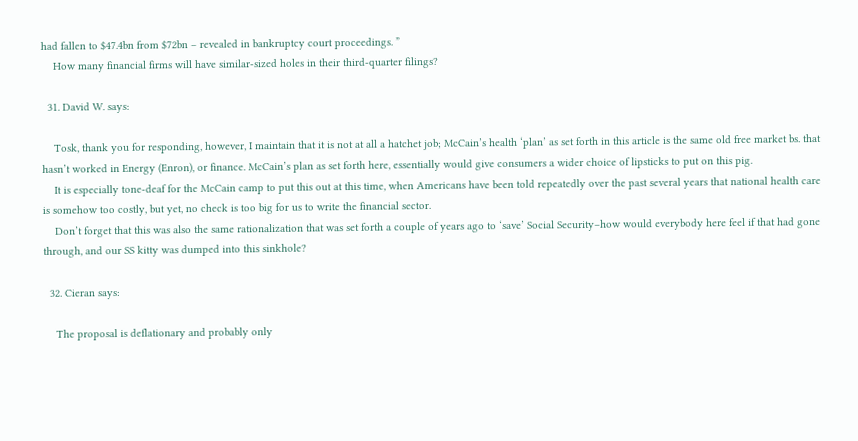had fallen to $47.4bn from $72bn – revealed in bankruptcy court proceedings. ”
    How many financial firms will have similar-sized holes in their third-quarter filings?

  31. David W. says:

    Tosk, thank you for responding, however, I maintain that it is not at all a hatchet job; McCain’s health ‘plan’ as set forth in this article is the same old free market bs. that hasn’t worked in Energy (Enron), or finance. McCain’s plan as set forth here, essentially would give consumers a wider choice of lipsticks to put on this pig.
    It is especially tone-deaf for the McCain camp to put this out at this time, when Americans have been told repeatedly over the past several years that national health care is somehow too costly, but yet, no check is too big for us to write the financial sector.
    Don’t forget that this was also the same rationalization that was set forth a couple of years ago to ‘save’ Social Security–how would everybody here feel if that had gone through, and our SS kitty was dumped into this sinkhole?

  32. Cieran says:

    The proposal is deflationary and probably only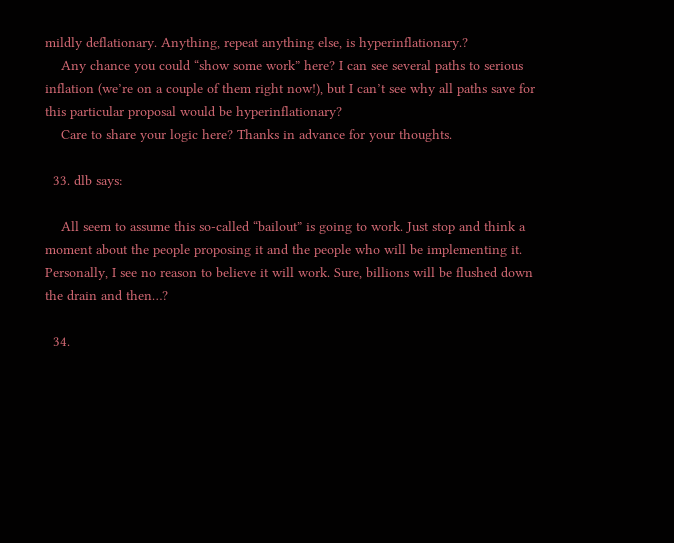mildly deflationary. Anything, repeat anything else, is hyperinflationary.?
    Any chance you could “show some work” here? I can see several paths to serious inflation (we’re on a couple of them right now!), but I can’t see why all paths save for this particular proposal would be hyperinflationary?
    Care to share your logic here? Thanks in advance for your thoughts.

  33. dlb says:

    All seem to assume this so-called “bailout” is going to work. Just stop and think a moment about the people proposing it and the people who will be implementing it. Personally, I see no reason to believe it will work. Sure, billions will be flushed down the drain and then…?

  34.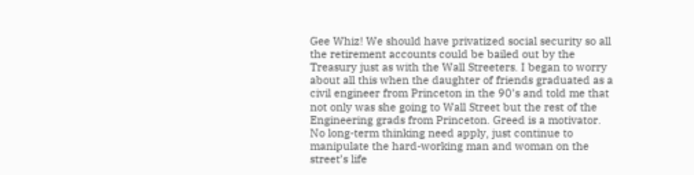Gee Whiz! We should have privatized social security so all the retirement accounts could be bailed out by the Treasury just as with the Wall Streeters. I began to worry about all this when the daughter of friends graduated as a civil engineer from Princeton in the 90’s and told me that not only was she going to Wall Street but the rest of the Engineering grads from Princeton. Greed is a motivator. No long-term thinking need apply, just continue to manipulate the hard-working man and woman on the street’s life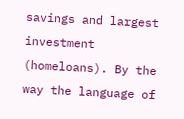savings and largest investment (homeloans). By the way the language of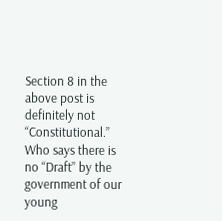Section 8 in the above post is definitely not “Constitutional.” Who says there is no “Draft” by the government of our young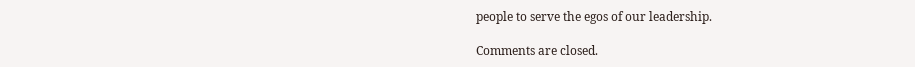people to serve the egos of our leadership.

Comments are closed.